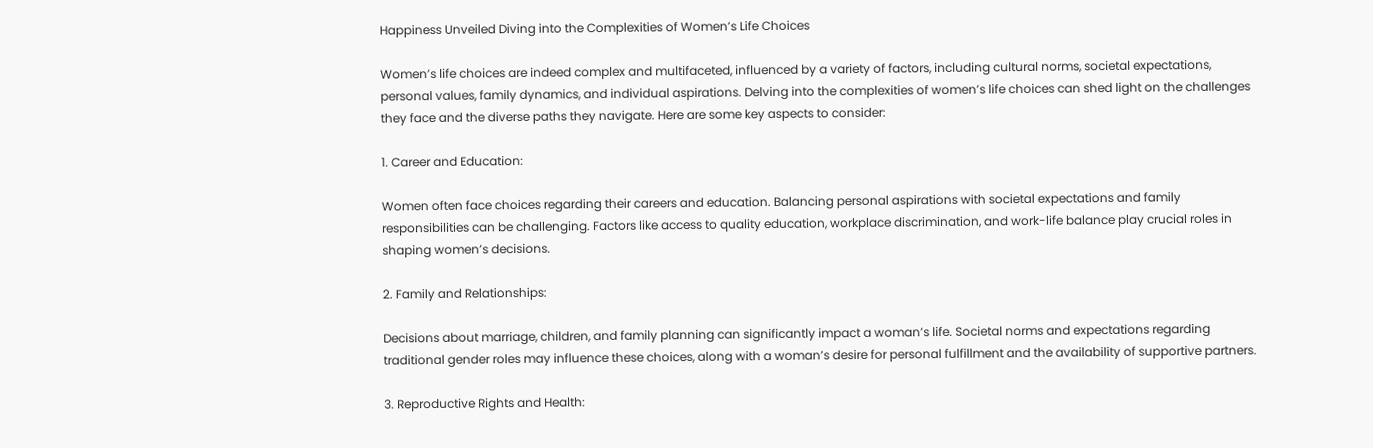Happiness Unveiled Diving into the Complexities of Women’s Life Choices

Women’s life choices are indeed complex and multifaceted, influenced by a variety of factors, including cultural norms, societal expectations, personal values, family dynamics, and individual aspirations. Delving into the complexities of women’s life choices can shed light on the challenges they face and the diverse paths they navigate. Here are some key aspects to consider:

1. Career and Education:

Women often face choices regarding their careers and education. Balancing personal aspirations with societal expectations and family responsibilities can be challenging. Factors like access to quality education, workplace discrimination, and work-life balance play crucial roles in shaping women’s decisions.

2. Family and Relationships:

Decisions about marriage, children, and family planning can significantly impact a woman’s life. Societal norms and expectations regarding traditional gender roles may influence these choices, along with a woman’s desire for personal fulfillment and the availability of supportive partners.

3. Reproductive Rights and Health: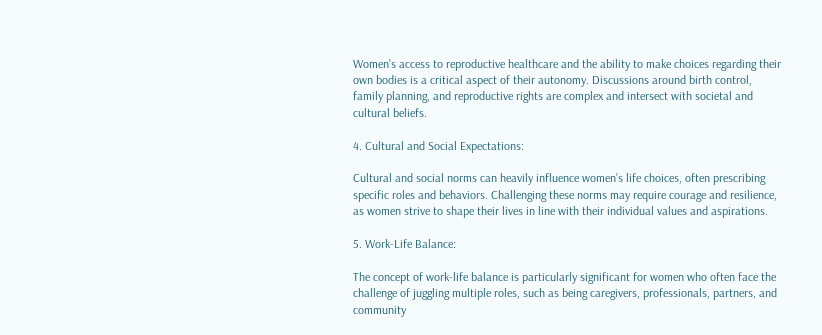Women’s access to reproductive healthcare and the ability to make choices regarding their own bodies is a critical aspect of their autonomy. Discussions around birth control, family planning, and reproductive rights are complex and intersect with societal and cultural beliefs.

4. Cultural and Social Expectations:

Cultural and social norms can heavily influence women’s life choices, often prescribing specific roles and behaviors. Challenging these norms may require courage and resilience, as women strive to shape their lives in line with their individual values and aspirations.

5. Work-Life Balance:

The concept of work-life balance is particularly significant for women who often face the challenge of juggling multiple roles, such as being caregivers, professionals, partners, and community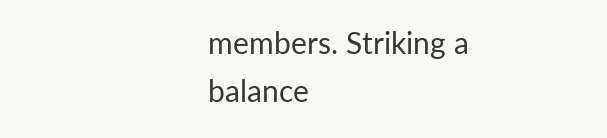members. Striking a balance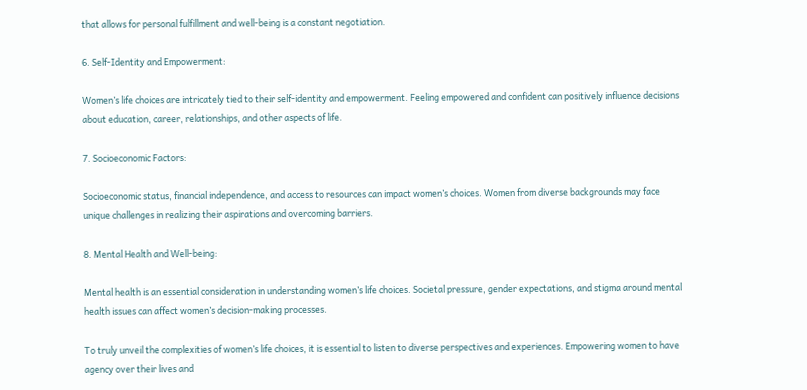that allows for personal fulfillment and well-being is a constant negotiation.

6. Self-Identity and Empowerment:

Women’s life choices are intricately tied to their self-identity and empowerment. Feeling empowered and confident can positively influence decisions about education, career, relationships, and other aspects of life.

7. Socioeconomic Factors:

Socioeconomic status, financial independence, and access to resources can impact women’s choices. Women from diverse backgrounds may face unique challenges in realizing their aspirations and overcoming barriers.

8. Mental Health and Well-being:

Mental health is an essential consideration in understanding women’s life choices. Societal pressure, gender expectations, and stigma around mental health issues can affect women’s decision-making processes.

To truly unveil the complexities of women’s life choices, it is essential to listen to diverse perspectives and experiences. Empowering women to have agency over their lives and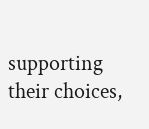supporting their choices,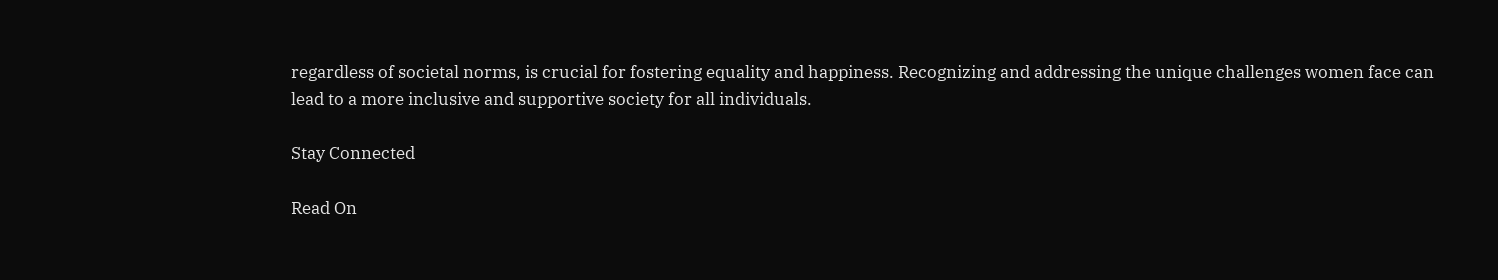regardless of societal norms, is crucial for fostering equality and happiness. Recognizing and addressing the unique challenges women face can lead to a more inclusive and supportive society for all individuals.

Stay Connected

Read On